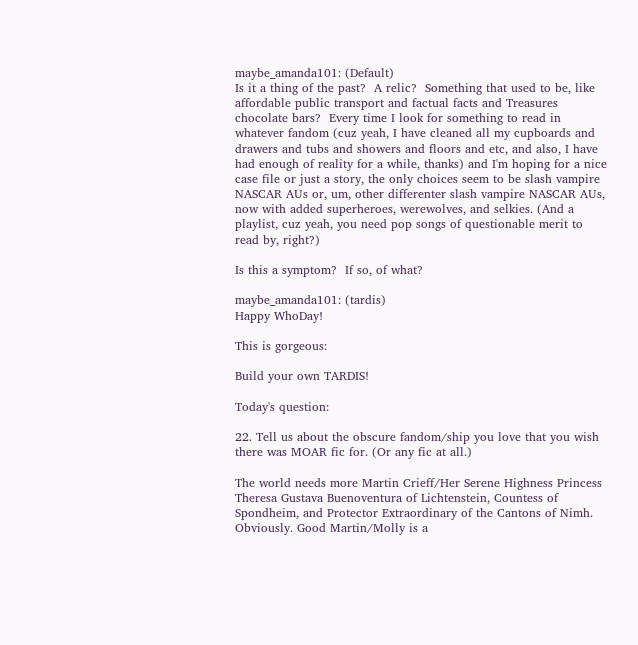maybe_amanda101: (Default)
Is it a thing of the past?  A relic?  Something that used to be, like affordable public transport and factual facts and Treasures chocolate bars?  Every time I look for something to read in whatever fandom (cuz yeah, I have cleaned all my cupboards and drawers and tubs and showers and floors and etc, and also, I have had enough of reality for a while, thanks) and I'm hoping for a nice case file or just a story, the only choices seem to be slash vampire NASCAR AUs or, um, other differenter slash vampire NASCAR AUs, now with added superheroes, werewolves, and selkies. (And a playlist, cuz yeah, you need pop songs of questionable merit to read by, right?)

Is this a symptom?  If so, of what?

maybe_amanda101: (tardis)
Happy WhoDay!

This is gorgeous:

Build your own TARDIS!

Today's question:

22. Tell us about the obscure fandom/ship you love that you wish there was MOAR fic for. (Or any fic at all.)

The world needs more Martin Crieff/Her Serene Highness Princess Theresa Gustava Buenoventura of Lichtenstein, Countess of Spondheim, and Protector Extraordinary of the Cantons of Nimh. Obviously. Good Martin/Molly is a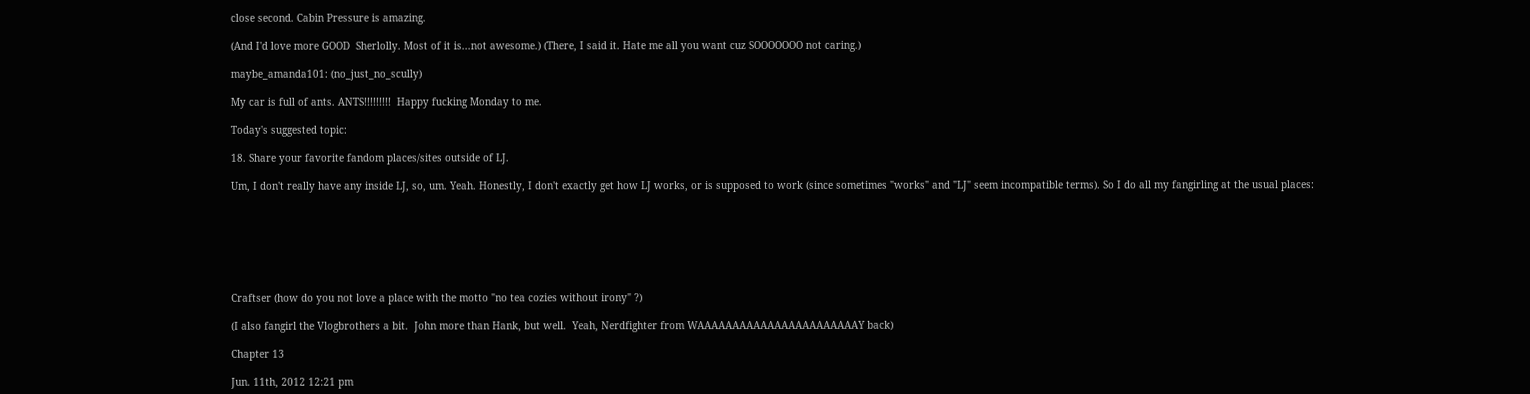close second. Cabin Pressure is amazing.

(And I'd love more GOOD  Sherlolly. Most of it is...not awesome.) (There, I said it. Hate me all you want cuz SOOOOOOO not caring.)

maybe_amanda101: (no_just_no_scully)

My car is full of ants. ANTS!!!!!!!!!  Happy fucking Monday to me.

Today's suggested topic:

18. Share your favorite fandom places/sites outside of LJ.

Um, I don't really have any inside LJ, so, um. Yeah. Honestly, I don't exactly get how LJ works, or is supposed to work (since sometimes "works" and "LJ" seem incompatible terms). So I do all my fangirling at the usual places:







Craftser (how do you not love a place with the motto "no tea cozies without irony" ?)

(I also fangirl the Vlogbrothers a bit.  John more than Hank, but well.  Yeah, Nerdfighter from WAAAAAAAAAAAAAAAAAAAAAAAY back)

Chapter 13

Jun. 11th, 2012 12:21 pm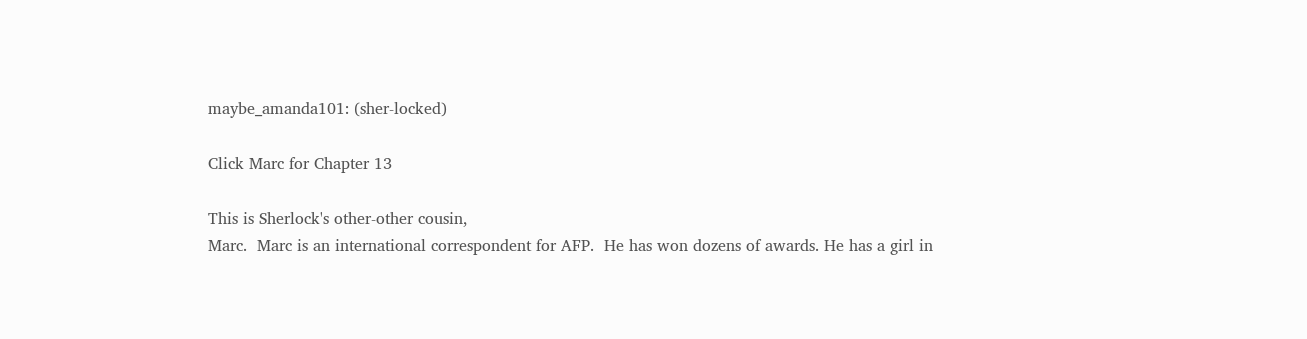maybe_amanda101: (sher-locked)

Click Marc for Chapter 13

This is Sherlock's other-other cousin,
Marc.  Marc is an international correspondent for AFP.  He has won dozens of awards. He has a girl in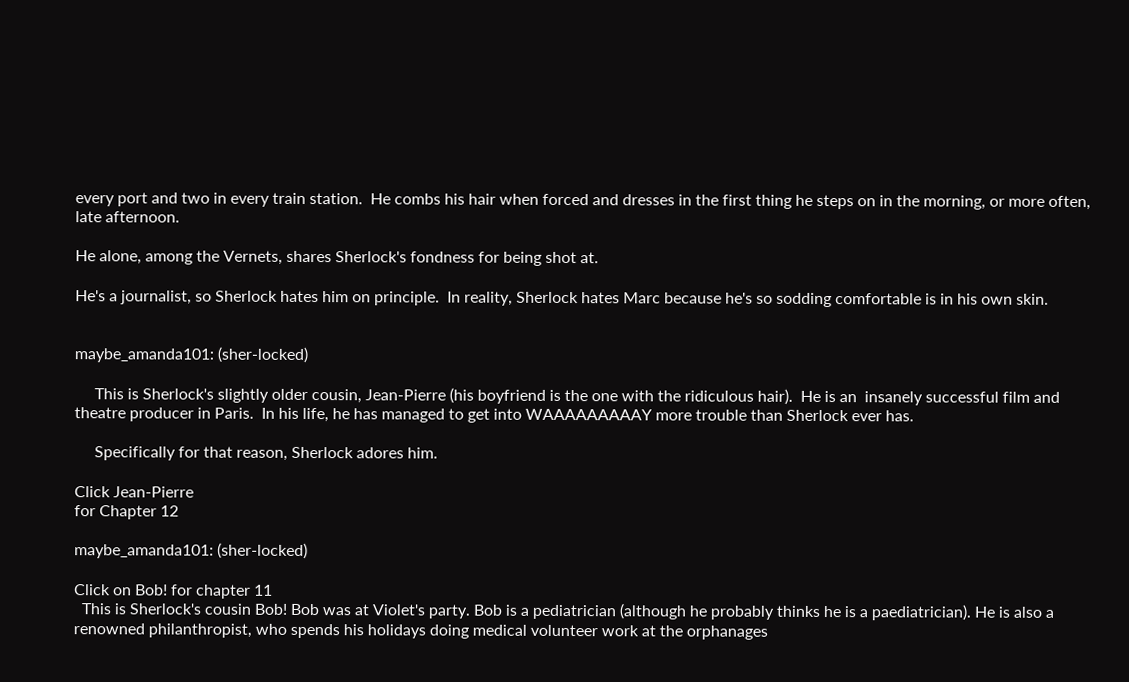every port and two in every train station.  He combs his hair when forced and dresses in the first thing he steps on in the morning, or more often, late afternoon.

He alone, among the Vernets, shares Sherlock's fondness for being shot at.

He's a journalist, so Sherlock hates him on principle.  In reality, Sherlock hates Marc because he's so sodding comfortable is in his own skin.


maybe_amanda101: (sher-locked)

     This is Sherlock's slightly older cousin, Jean-Pierre (his boyfriend is the one with the ridiculous hair).  He is an  insanely successful film and theatre producer in Paris.  In his life, he has managed to get into WAAAAAAAAAY more trouble than Sherlock ever has.

     Specifically for that reason, Sherlock adores him.

Click Jean-Pierre
for Chapter 12

maybe_amanda101: (sher-locked)

Click on Bob! for chapter 11
  This is Sherlock's cousin Bob! Bob was at Violet's party. Bob is a pediatrician (although he probably thinks he is a paediatrician). He is also a renowned philanthropist, who spends his holidays doing medical volunteer work at the orphanages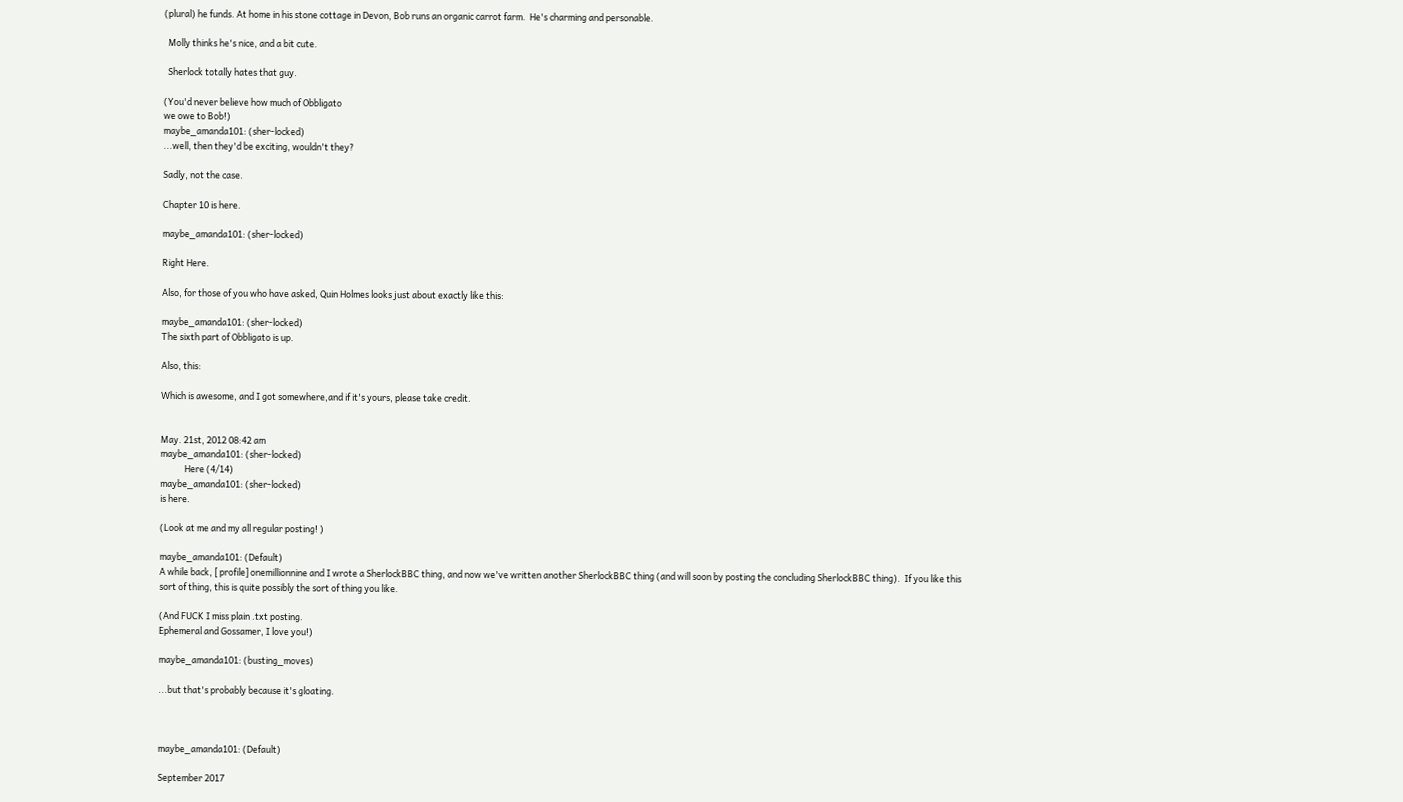(plural) he funds. At home in his stone cottage in Devon, Bob runs an organic carrot farm.  He's charming and personable.

  Molly thinks he's nice, and a bit cute.

  Sherlock totally hates that guy.

(You'd never believe how much of Obbligato
we owe to Bob!)
maybe_amanda101: (sher-locked)
...well, then they'd be exciting, wouldn't they?

Sadly, not the case.

Chapter 10 is here.

maybe_amanda101: (sher-locked)

Right Here.

Also, for those of you who have asked, Quin Holmes looks just about exactly like this:

maybe_amanda101: (sher-locked)
The sixth part of Obbligato is up.

Also, this:

Which is awesome, and I got somewhere,and if it's yours, please take credit.


May. 21st, 2012 08:42 am
maybe_amanda101: (sher-locked)
            Here (4/14)
maybe_amanda101: (sher-locked)
is here.

(Look at me and my all regular posting! )

maybe_amanda101: (Default)
A while back, [ profile] onemillionnine and I wrote a SherlockBBC thing, and now we've written another SherlockBBC thing (and will soon by posting the concluding SherlockBBC thing).  If you like this sort of thing, this is quite possibly the sort of thing you like.

(And FUCK I miss plain .txt posting.
Ephemeral and Gossamer, I love you!)

maybe_amanda101: (busting_moves)

...but that's probably because it's gloating.



maybe_amanda101: (Default)

September 2017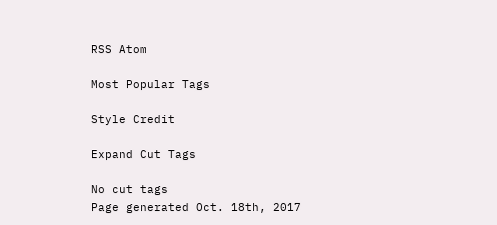RSS Atom

Most Popular Tags

Style Credit

Expand Cut Tags

No cut tags
Page generated Oct. 18th, 2017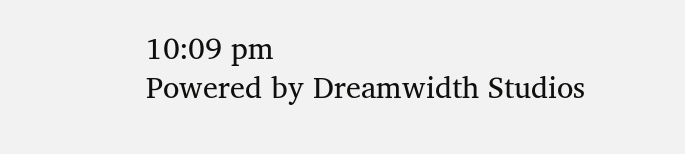10:09 pm
Powered by Dreamwidth Studios